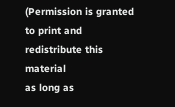(Permission is granted to print and redistribute this material
as long as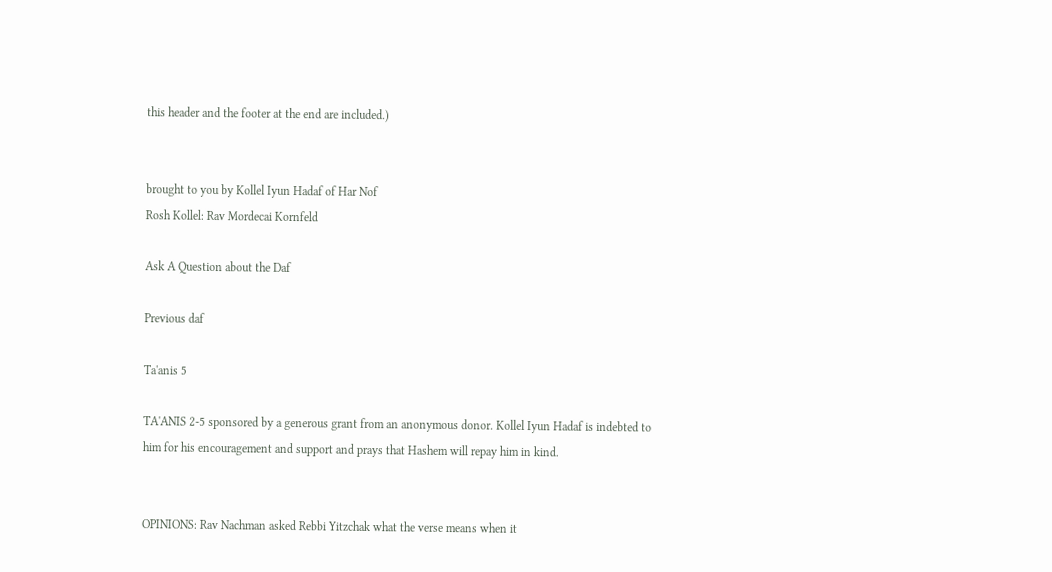this header and the footer at the end are included.)


brought to you by Kollel Iyun Hadaf of Har Nof
Rosh Kollel: Rav Mordecai Kornfeld

Ask A Question about the Daf

Previous daf

Ta'anis 5

TA'ANIS 2-5 sponsored by a generous grant from an anonymous donor. Kollel Iyun Hadaf is indebted to him for his encouragement and support and prays that Hashem will repay him in kind.


OPINIONS: Rav Nachman asked Rebbi Yitzchak what the verse means when it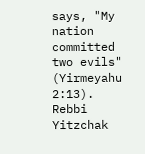says, "My nation committed two evils" (Yirmeyahu 2:13). Rebbi Yitzchak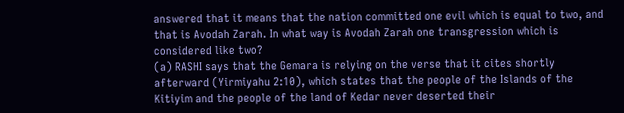answered that it means that the nation committed one evil which is equal to two, and that is Avodah Zarah. In what way is Avodah Zarah one transgression which is considered like two?
(a) RASHI says that the Gemara is relying on the verse that it cites shortly afterward (Yirmiyahu 2:10), which states that the people of the Islands of the Kitiyim and the people of the land of Kedar never deserted their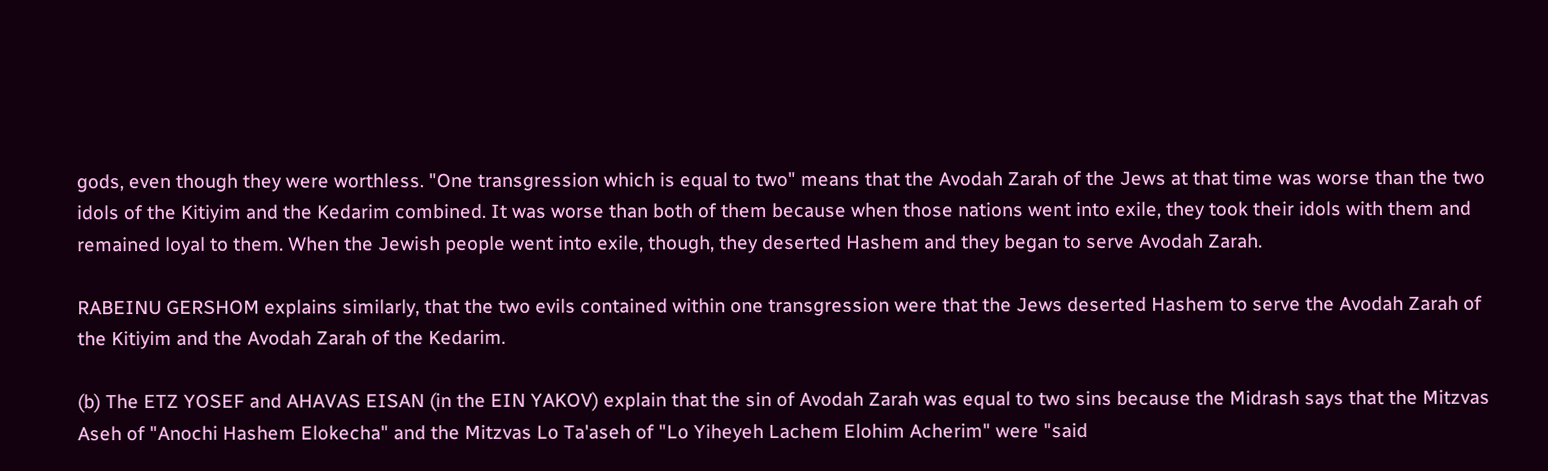gods, even though they were worthless. "One transgression which is equal to two" means that the Avodah Zarah of the Jews at that time was worse than the two idols of the Kitiyim and the Kedarim combined. It was worse than both of them because when those nations went into exile, they took their idols with them and remained loyal to them. When the Jewish people went into exile, though, they deserted Hashem and they began to serve Avodah Zarah.

RABEINU GERSHOM explains similarly, that the two evils contained within one transgression were that the Jews deserted Hashem to serve the Avodah Zarah of the Kitiyim and the Avodah Zarah of the Kedarim.

(b) The ETZ YOSEF and AHAVAS EISAN (in the EIN YAKOV) explain that the sin of Avodah Zarah was equal to two sins because the Midrash says that the Mitzvas Aseh of "Anochi Hashem Elokecha" and the Mitzvas Lo Ta'aseh of "Lo Yiheyeh Lachem Elohim Acherim" were "said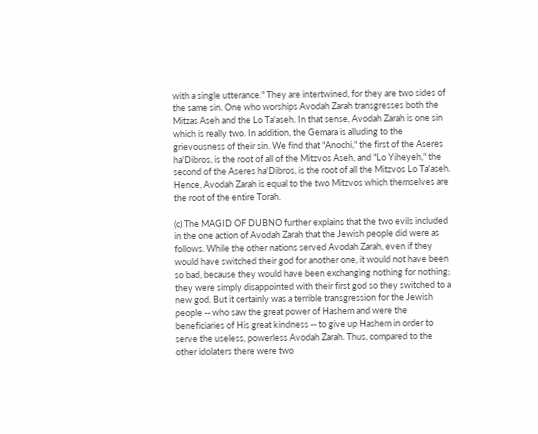with a single utterance." They are intertwined, for they are two sides of the same sin. One who worships Avodah Zarah transgresses both the Mitzas Aseh and the Lo Ta'aseh. In that sense, Avodah Zarah is one sin which is really two. In addition, the Gemara is alluding to the grievousness of their sin. We find that "Anochi," the first of the Aseres ha'Dibros, is the root of all of the Mitzvos Aseh, and "Lo Yiheyeh," the second of the Aseres ha'Dibros, is the root of all the Mitzvos Lo Ta'aseh. Hence, Avodah Zarah is equal to the two Mitzvos which themselves are the root of the entire Torah.

(c) The MAGID OF DUBNO further explains that the two evils included in the one action of Avodah Zarah that the Jewish people did were as follows. While the other nations served Avodah Zarah, even if they would have switched their god for another one, it would not have been so bad, because they would have been exchanging nothing for nothing; they were simply disappointed with their first god so they switched to a new god. But it certainly was a terrible transgression for the Jewish people -- who saw the great power of Hashem and were the beneficiaries of His great kindness -- to give up Hashem in order to serve the useless, powerless Avodah Zarah. Thus, compared to the other idolaters there were two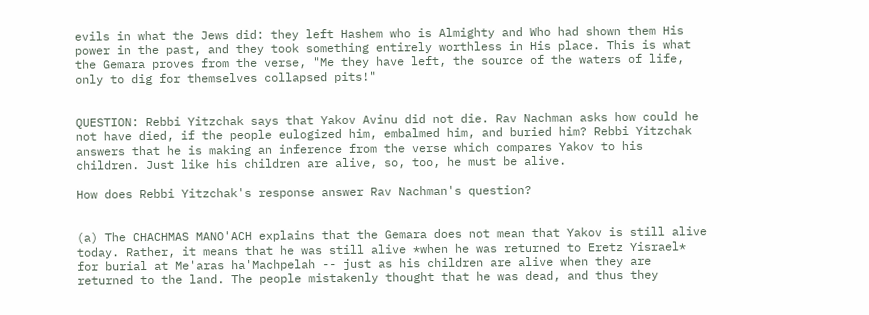evils in what the Jews did: they left Hashem who is Almighty and Who had shown them His power in the past, and they took something entirely worthless in His place. This is what the Gemara proves from the verse, "Me they have left, the source of the waters of life, only to dig for themselves collapsed pits!"


QUESTION: Rebbi Yitzchak says that Yakov Avinu did not die. Rav Nachman asks how could he not have died, if the people eulogized him, embalmed him, and buried him? Rebbi Yitzchak answers that he is making an inference from the verse which compares Yakov to his children. Just like his children are alive, so, too, he must be alive.

How does Rebbi Yitzchak's response answer Rav Nachman's question?


(a) The CHACHMAS MANO'ACH explains that the Gemara does not mean that Yakov is still alive today. Rather, it means that he was still alive *when he was returned to Eretz Yisrael* for burial at Me'aras ha'Machpelah -- just as his children are alive when they are returned to the land. The people mistakenly thought that he was dead, and thus they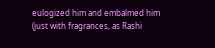eulogized him and embalmed him (just with fragrances, as Rashi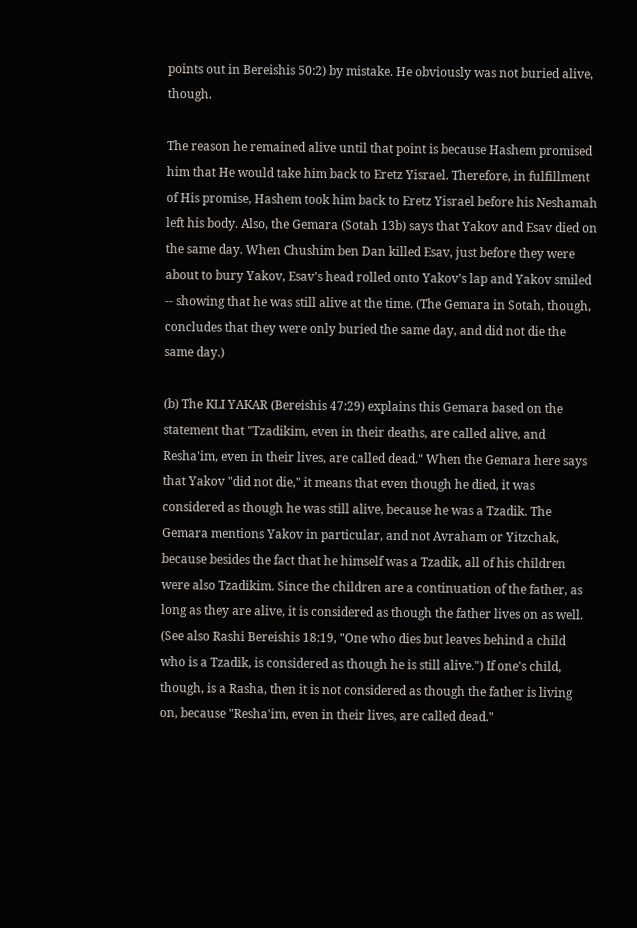points out in Bereishis 50:2) by mistake. He obviously was not buried alive, though.

The reason he remained alive until that point is because Hashem promised him that He would take him back to Eretz Yisrael. Therefore, in fulfillment of His promise, Hashem took him back to Eretz Yisrael before his Neshamah left his body. Also, the Gemara (Sotah 13b) says that Yakov and Esav died on the same day. When Chushim ben Dan killed Esav, just before they were about to bury Yakov, Esav's head rolled onto Yakov's lap and Yakov smiled -- showing that he was still alive at the time. (The Gemara in Sotah, though, concludes that they were only buried the same day, and did not die the same day.)

(b) The KLI YAKAR (Bereishis 47:29) explains this Gemara based on the statement that "Tzadikim, even in their deaths, are called alive, and Resha'im, even in their lives, are called dead." When the Gemara here says that Yakov "did not die," it means that even though he died, it was considered as though he was still alive, because he was a Tzadik. The Gemara mentions Yakov in particular, and not Avraham or Yitzchak, because besides the fact that he himself was a Tzadik, all of his children were also Tzadikim. Since the children are a continuation of the father, as long as they are alive, it is considered as though the father lives on as well. (See also Rashi Bereishis 18:19, "One who dies but leaves behind a child who is a Tzadik, is considered as though he is still alive.") If one's child, though, is a Rasha, then it is not considered as though the father is living on, because "Resha'im, even in their lives, are called dead."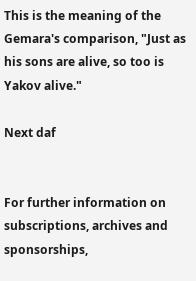This is the meaning of the Gemara's comparison, "Just as his sons are alive, so too is Yakov alive."

Next daf


For further information on
subscriptions, archives and sponsorships,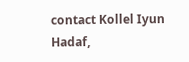contact Kollel Iyun Hadaf,